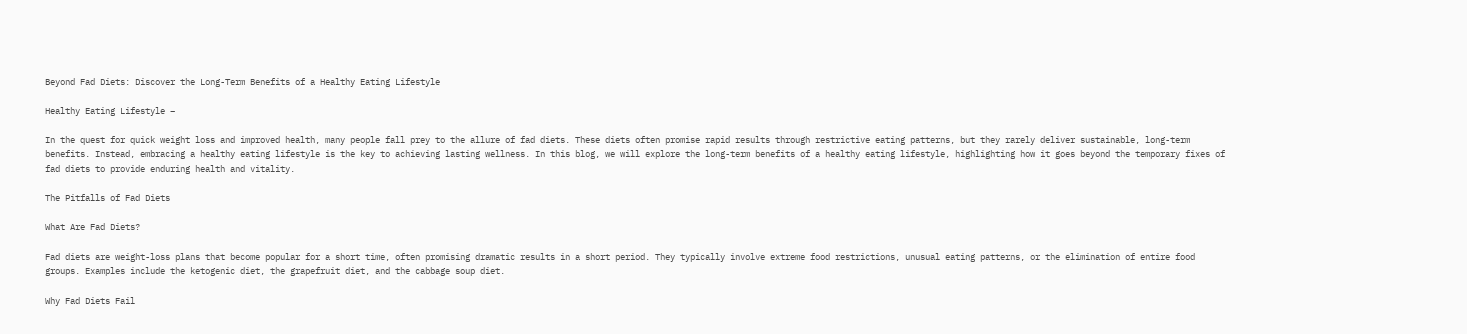Beyond Fad Diets: Discover the Long-Term Benefits of a Healthy Eating Lifestyle

Healthy Eating Lifestyle –

In the quest for quick weight loss and improved health, many people fall prey to the allure of fad diets. These diets often promise rapid results through restrictive eating patterns, but they rarely deliver sustainable, long-term benefits. Instead, embracing a healthy eating lifestyle is the key to achieving lasting wellness. In this blog, we will explore the long-term benefits of a healthy eating lifestyle, highlighting how it goes beyond the temporary fixes of fad diets to provide enduring health and vitality.

The Pitfalls of Fad Diets

What Are Fad Diets?

Fad diets are weight-loss plans that become popular for a short time, often promising dramatic results in a short period. They typically involve extreme food restrictions, unusual eating patterns, or the elimination of entire food groups. Examples include the ketogenic diet, the grapefruit diet, and the cabbage soup diet.

Why Fad Diets Fail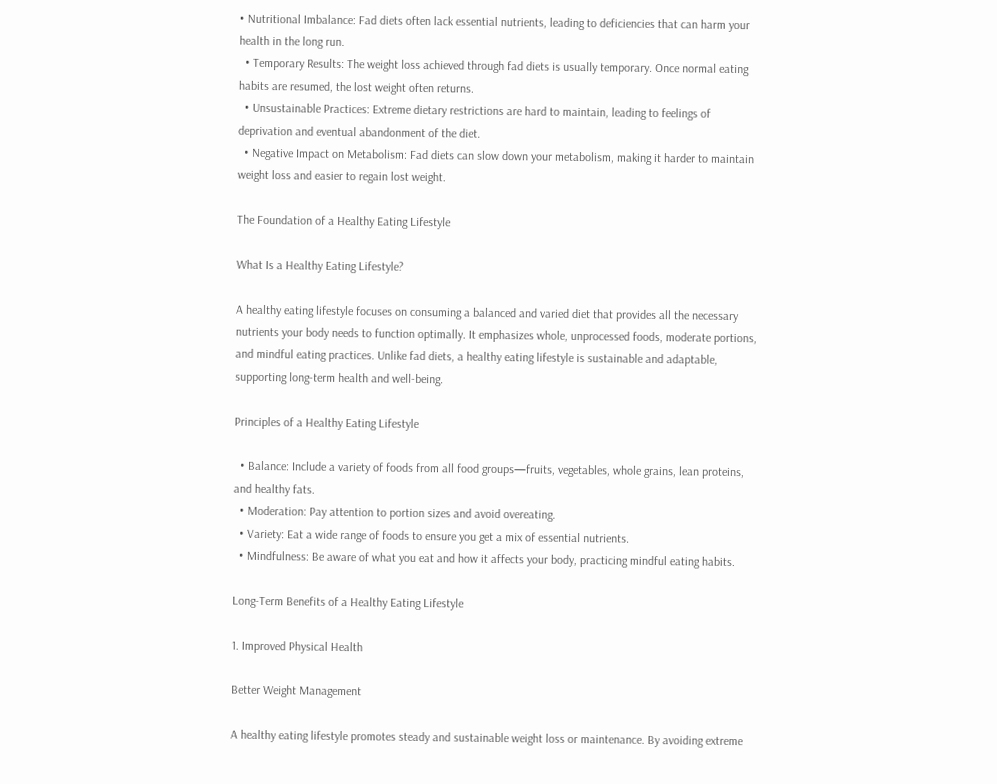• Nutritional Imbalance: Fad diets often lack essential nutrients, leading to deficiencies that can harm your health in the long run.
  • Temporary Results: The weight loss achieved through fad diets is usually temporary. Once normal eating habits are resumed, the lost weight often returns.
  • Unsustainable Practices: Extreme dietary restrictions are hard to maintain, leading to feelings of deprivation and eventual abandonment of the diet.
  • Negative Impact on Metabolism: Fad diets can slow down your metabolism, making it harder to maintain weight loss and easier to regain lost weight.

The Foundation of a Healthy Eating Lifestyle

What Is a Healthy Eating Lifestyle?

A healthy eating lifestyle focuses on consuming a balanced and varied diet that provides all the necessary nutrients your body needs to function optimally. It emphasizes whole, unprocessed foods, moderate portions, and mindful eating practices. Unlike fad diets, a healthy eating lifestyle is sustainable and adaptable, supporting long-term health and well-being.

Principles of a Healthy Eating Lifestyle

  • Balance: Include a variety of foods from all food groups—fruits, vegetables, whole grains, lean proteins, and healthy fats.
  • Moderation: Pay attention to portion sizes and avoid overeating.
  • Variety: Eat a wide range of foods to ensure you get a mix of essential nutrients.
  • Mindfulness: Be aware of what you eat and how it affects your body, practicing mindful eating habits.

Long-Term Benefits of a Healthy Eating Lifestyle

1. Improved Physical Health

Better Weight Management

A healthy eating lifestyle promotes steady and sustainable weight loss or maintenance. By avoiding extreme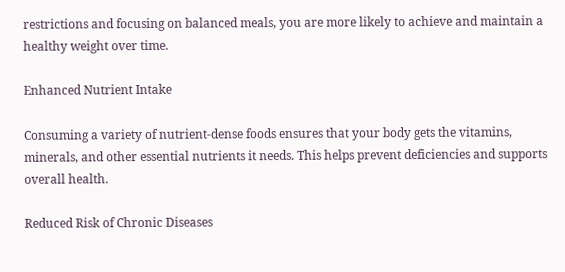restrictions and focusing on balanced meals, you are more likely to achieve and maintain a healthy weight over time.

Enhanced Nutrient Intake

Consuming a variety of nutrient-dense foods ensures that your body gets the vitamins, minerals, and other essential nutrients it needs. This helps prevent deficiencies and supports overall health.

Reduced Risk of Chronic Diseases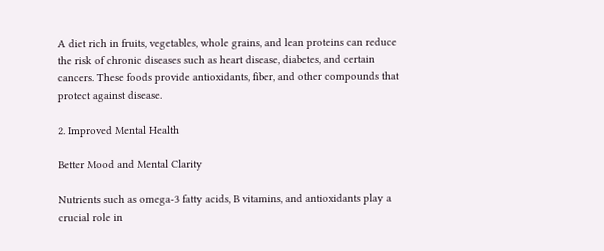A diet rich in fruits, vegetables, whole grains, and lean proteins can reduce the risk of chronic diseases such as heart disease, diabetes, and certain cancers. These foods provide antioxidants, fiber, and other compounds that protect against disease.

2. Improved Mental Health

Better Mood and Mental Clarity

Nutrients such as omega-3 fatty acids, B vitamins, and antioxidants play a crucial role in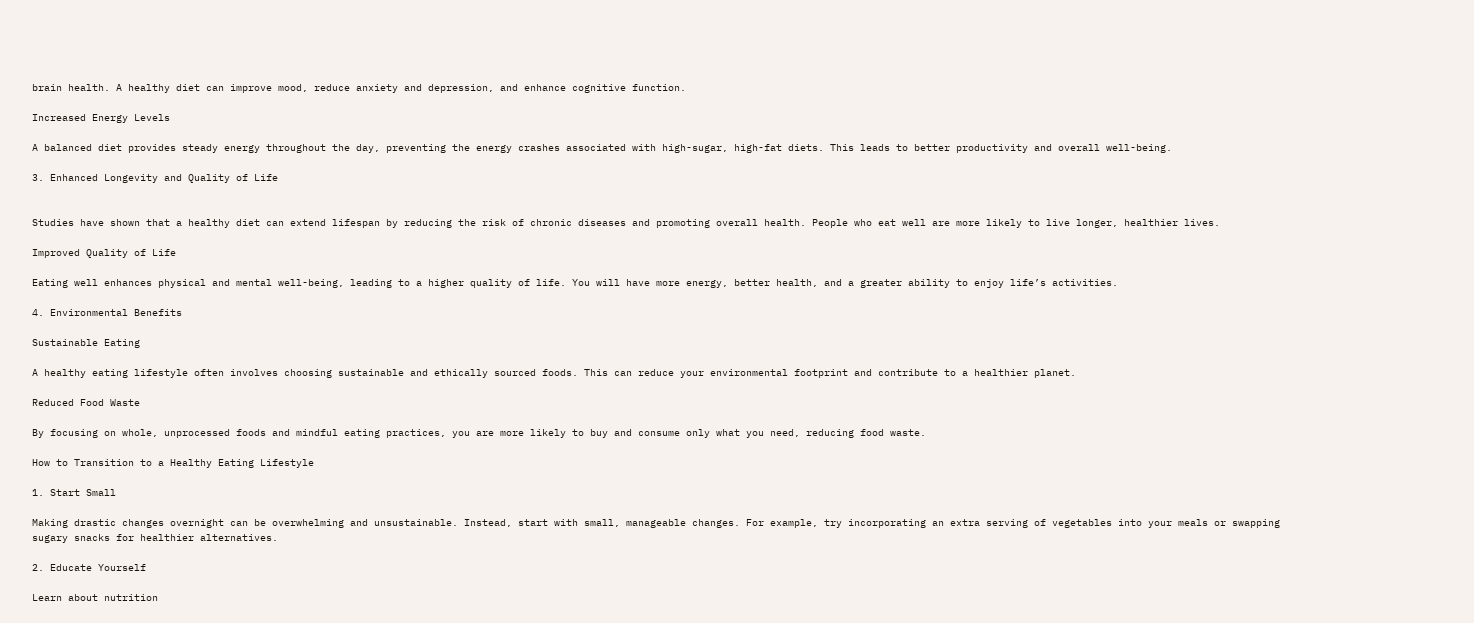brain health. A healthy diet can improve mood, reduce anxiety and depression, and enhance cognitive function.

Increased Energy Levels

A balanced diet provides steady energy throughout the day, preventing the energy crashes associated with high-sugar, high-fat diets. This leads to better productivity and overall well-being.

3. Enhanced Longevity and Quality of Life


Studies have shown that a healthy diet can extend lifespan by reducing the risk of chronic diseases and promoting overall health. People who eat well are more likely to live longer, healthier lives.

Improved Quality of Life

Eating well enhances physical and mental well-being, leading to a higher quality of life. You will have more energy, better health, and a greater ability to enjoy life’s activities.

4. Environmental Benefits

Sustainable Eating

A healthy eating lifestyle often involves choosing sustainable and ethically sourced foods. This can reduce your environmental footprint and contribute to a healthier planet.

Reduced Food Waste

By focusing on whole, unprocessed foods and mindful eating practices, you are more likely to buy and consume only what you need, reducing food waste.

How to Transition to a Healthy Eating Lifestyle

1. Start Small

Making drastic changes overnight can be overwhelming and unsustainable. Instead, start with small, manageable changes. For example, try incorporating an extra serving of vegetables into your meals or swapping sugary snacks for healthier alternatives.

2. Educate Yourself

Learn about nutrition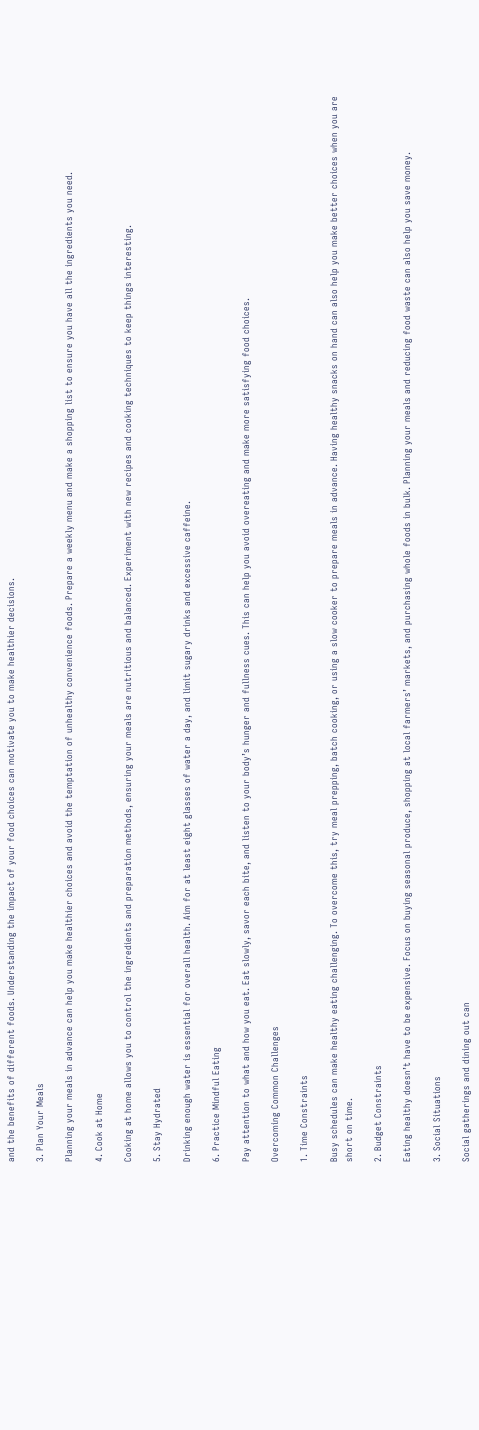and the benefits of different foods. Understanding the impact of your food choices can motivate you to make healthier decisions.

3. Plan Your Meals

Planning your meals in advance can help you make healthier choices and avoid the temptation of unhealthy convenience foods. Prepare a weekly menu and make a shopping list to ensure you have all the ingredients you need.

4. Cook at Home

Cooking at home allows you to control the ingredients and preparation methods, ensuring your meals are nutritious and balanced. Experiment with new recipes and cooking techniques to keep things interesting.

5. Stay Hydrated

Drinking enough water is essential for overall health. Aim for at least eight glasses of water a day, and limit sugary drinks and excessive caffeine.

6. Practice Mindful Eating

Pay attention to what and how you eat. Eat slowly, savor each bite, and listen to your body’s hunger and fullness cues. This can help you avoid overeating and make more satisfying food choices.

Overcoming Common Challenges

1. Time Constraints

Busy schedules can make healthy eating challenging. To overcome this, try meal prepping, batch cooking, or using a slow cooker to prepare meals in advance. Having healthy snacks on hand can also help you make better choices when you are short on time.

2. Budget Constraints

Eating healthy doesn’t have to be expensive. Focus on buying seasonal produce, shopping at local farmers’ markets, and purchasing whole foods in bulk. Planning your meals and reducing food waste can also help you save money.

3. Social Situations

Social gatherings and dining out can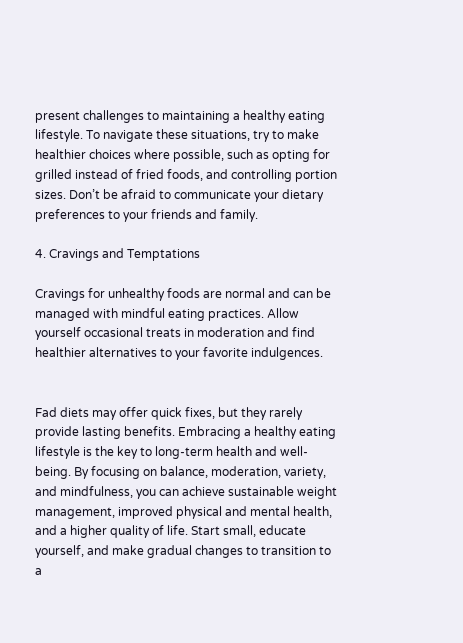present challenges to maintaining a healthy eating lifestyle. To navigate these situations, try to make healthier choices where possible, such as opting for grilled instead of fried foods, and controlling portion sizes. Don’t be afraid to communicate your dietary preferences to your friends and family.

4. Cravings and Temptations

Cravings for unhealthy foods are normal and can be managed with mindful eating practices. Allow yourself occasional treats in moderation and find healthier alternatives to your favorite indulgences.


Fad diets may offer quick fixes, but they rarely provide lasting benefits. Embracing a healthy eating lifestyle is the key to long-term health and well-being. By focusing on balance, moderation, variety, and mindfulness, you can achieve sustainable weight management, improved physical and mental health, and a higher quality of life. Start small, educate yourself, and make gradual changes to transition to a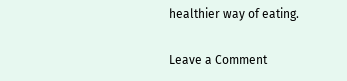healthier way of eating.

Leave a Comment